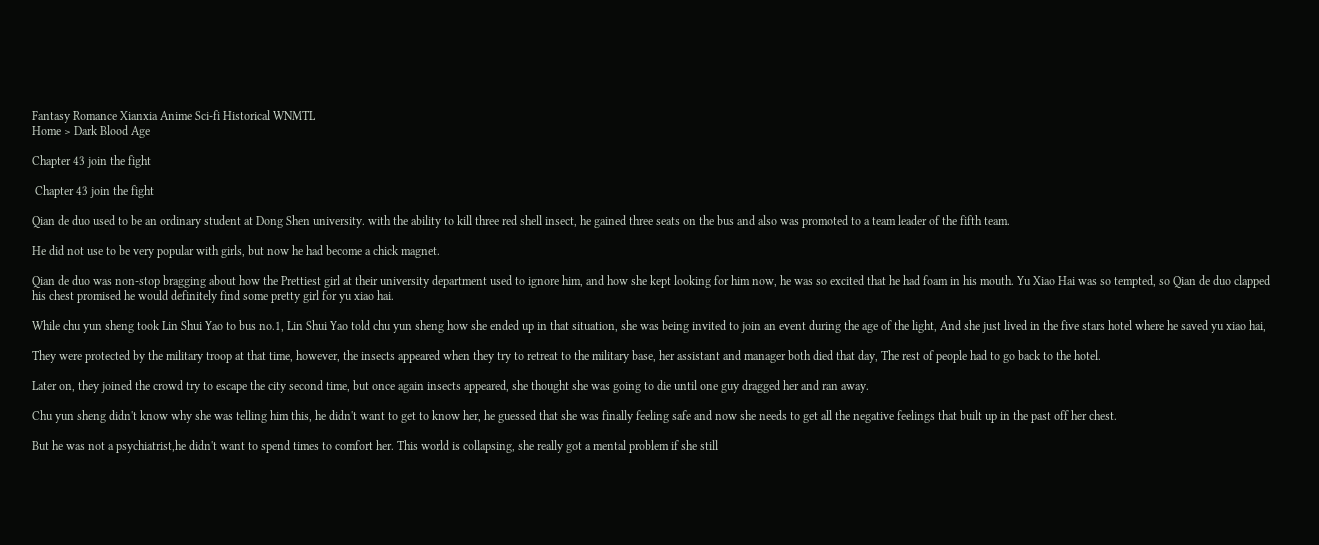Fantasy Romance Xianxia Anime Sci-fi Historical WNMTL
Home > Dark Blood Age

Chapter 43 join the fight

 Chapter 43 join the fight

Qian de duo used to be an ordinary student at Dong Shen university. with the ability to kill three red shell insect, he gained three seats on the bus and also was promoted to a team leader of the fifth team.

He did not use to be very popular with girls, but now he had become a chick magnet.

Qian de duo was non-stop bragging about how the Prettiest girl at their university department used to ignore him, and how she kept looking for him now, he was so excited that he had foam in his mouth. Yu Xiao Hai was so tempted, so Qian de duo clapped his chest promised he would definitely find some pretty girl for yu xiao hai.

While chu yun sheng took Lin Shui Yao to bus no.1, Lin Shui Yao told chu yun sheng how she ended up in that situation, she was being invited to join an event during the age of the light, And she just lived in the five stars hotel where he saved yu xiao hai,

They were protected by the military troop at that time, however, the insects appeared when they try to retreat to the military base, her assistant and manager both died that day, The rest of people had to go back to the hotel.

Later on, they joined the crowd try to escape the city second time, but once again insects appeared, she thought she was going to die until one guy dragged her and ran away.

Chu yun sheng didn't know why she was telling him this, he didn't want to get to know her, he guessed that she was finally feeling safe and now she needs to get all the negative feelings that built up in the past off her chest.

But he was not a psychiatrist,he didn't want to spend times to comfort her. This world is collapsing, she really got a mental problem if she still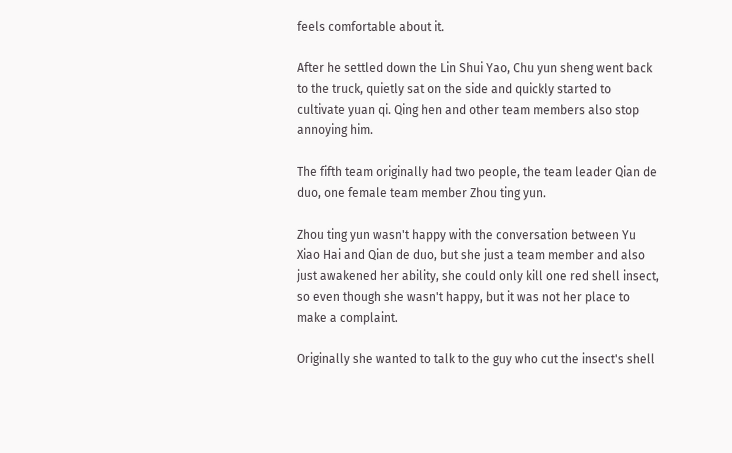feels comfortable about it.

After he settled down the Lin Shui Yao, Chu yun sheng went back to the truck, quietly sat on the side and quickly started to cultivate yuan qi. Qing hen and other team members also stop annoying him.

The fifth team originally had two people, the team leader Qian de duo, one female team member Zhou ting yun.

Zhou ting yun wasn't happy with the conversation between Yu Xiao Hai and Qian de duo, but she just a team member and also just awakened her ability, she could only kill one red shell insect, so even though she wasn't happy, but it was not her place to make a complaint.

Originally she wanted to talk to the guy who cut the insect's shell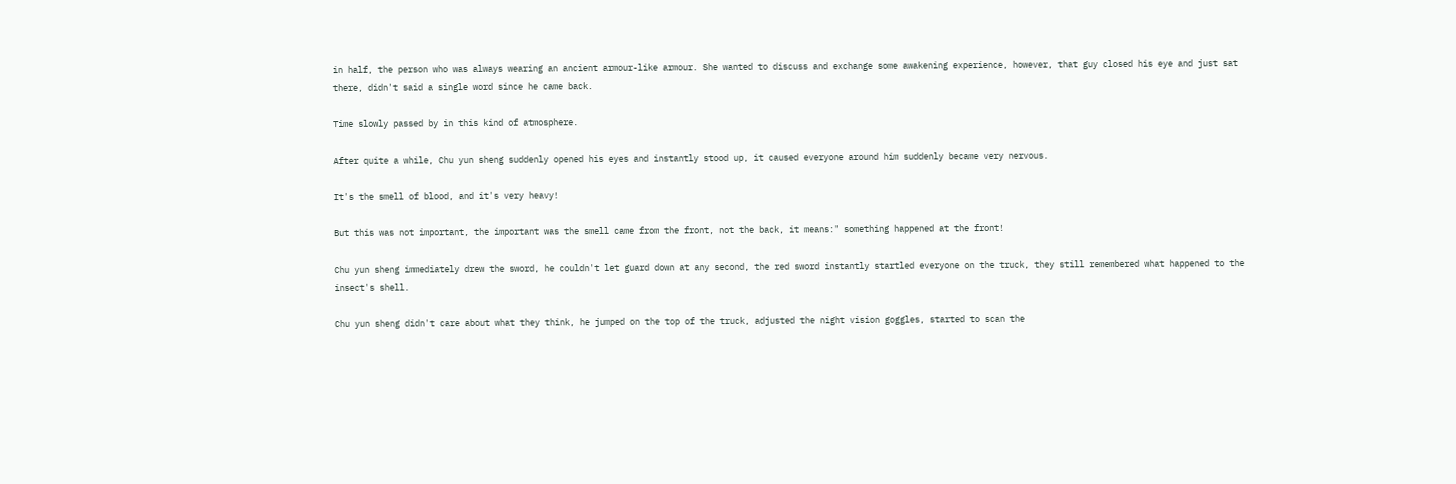in half, the person who was always wearing an ancient armour-like armour. She wanted to discuss and exchange some awakening experience, however, that guy closed his eye and just sat there, didn't said a single word since he came back.

Time slowly passed by in this kind of atmosphere.

After quite a while, Chu yun sheng suddenly opened his eyes and instantly stood up, it caused everyone around him suddenly became very nervous.

It's the smell of blood, and it's very heavy!

But this was not important, the important was the smell came from the front, not the back, it means:" something happened at the front!

Chu yun sheng immediately drew the sword, he couldn't let guard down at any second, the red sword instantly startled everyone on the truck, they still remembered what happened to the insect's shell.

Chu yun sheng didn't care about what they think, he jumped on the top of the truck, adjusted the night vision goggles, started to scan the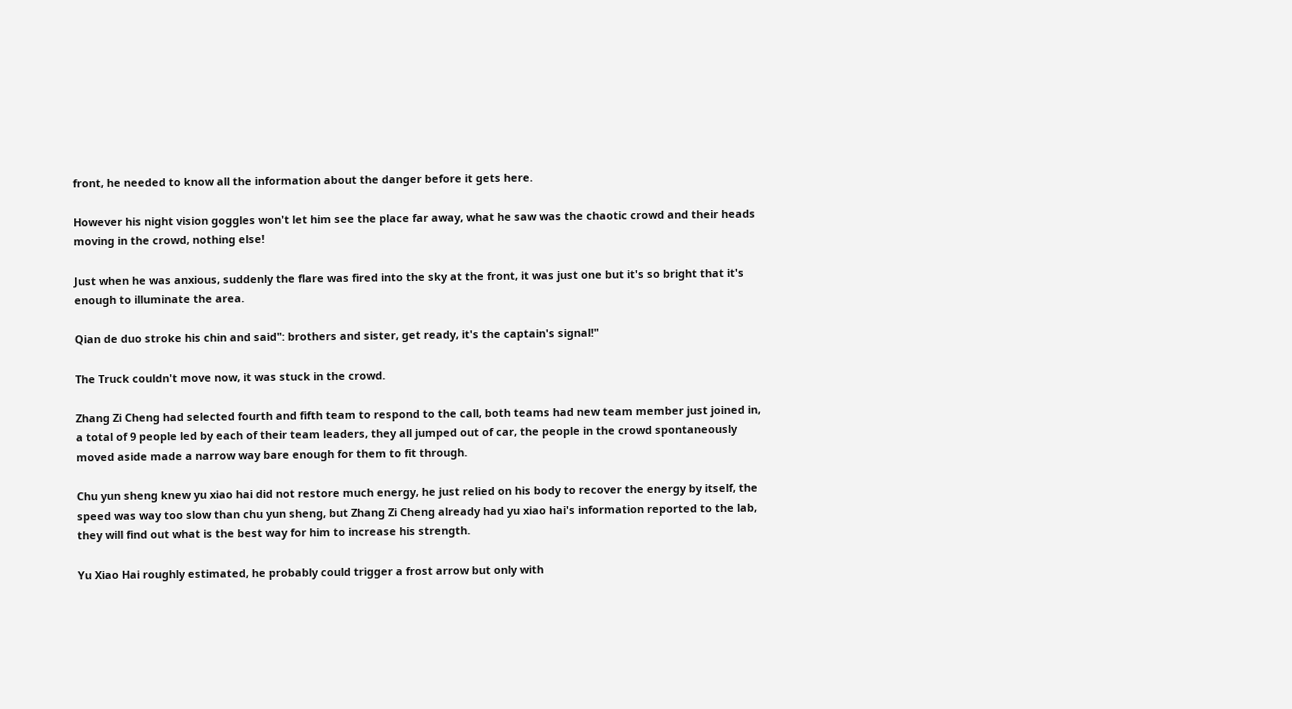front, he needed to know all the information about the danger before it gets here.

However his night vision goggles won't let him see the place far away, what he saw was the chaotic crowd and their heads moving in the crowd, nothing else!

Just when he was anxious, suddenly the flare was fired into the sky at the front, it was just one but it's so bright that it's enough to illuminate the area.

Qian de duo stroke his chin and said": brothers and sister, get ready, it's the captain's signal!"

The Truck couldn't move now, it was stuck in the crowd.

Zhang Zi Cheng had selected fourth and fifth team to respond to the call, both teams had new team member just joined in, a total of 9 people led by each of their team leaders, they all jumped out of car, the people in the crowd spontaneously moved aside made a narrow way bare enough for them to fit through.

Chu yun sheng knew yu xiao hai did not restore much energy, he just relied on his body to recover the energy by itself, the speed was way too slow than chu yun sheng, but Zhang Zi Cheng already had yu xiao hai's information reported to the lab, they will find out what is the best way for him to increase his strength.

Yu Xiao Hai roughly estimated, he probably could trigger a frost arrow but only with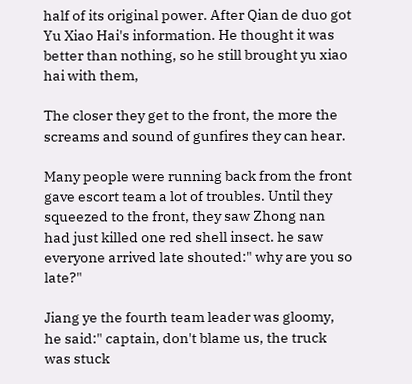half of its original power. After Qian de duo got Yu Xiao Hai's information. He thought it was better than nothing, so he still brought yu xiao hai with them,

The closer they get to the front, the more the screams and sound of gunfires they can hear.

Many people were running back from the front gave escort team a lot of troubles. Until they squeezed to the front, they saw Zhong nan had just killed one red shell insect. he saw everyone arrived late shouted:" why are you so late?"

Jiang ye the fourth team leader was gloomy, he said:" captain, don't blame us, the truck was stuck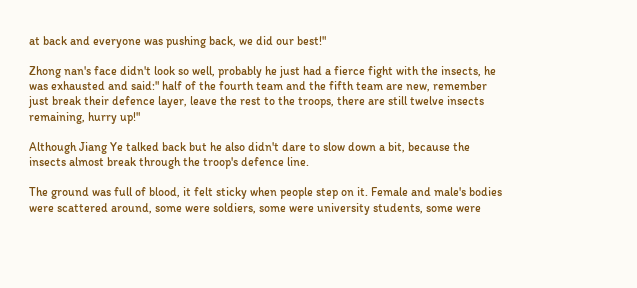at back and everyone was pushing back, we did our best!"

Zhong nan's face didn't look so well, probably he just had a fierce fight with the insects, he was exhausted and said:" half of the fourth team and the fifth team are new, remember just break their defence layer, leave the rest to the troops, there are still twelve insects remaining, hurry up!"

Although Jiang Ye talked back but he also didn't dare to slow down a bit, because the insects almost break through the troop's defence line.

The ground was full of blood, it felt sticky when people step on it. Female and male's bodies were scattered around, some were soldiers, some were university students, some were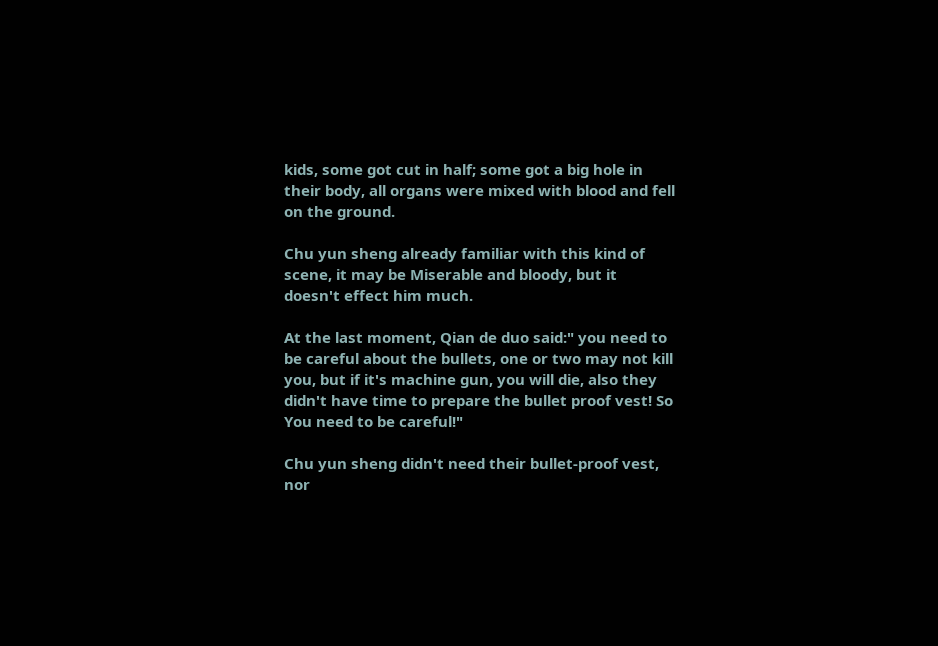kids, some got cut in half; some got a big hole in their body, all organs were mixed with blood and fell on the ground.

Chu yun sheng already familiar with this kind of scene, it may be Miserable and bloody, but it doesn't effect him much.

At the last moment, Qian de duo said:" you need to be careful about the bullets, one or two may not kill you, but if it's machine gun, you will die, also they didn't have time to prepare the bullet proof vest! So You need to be careful!"

Chu yun sheng didn't need their bullet-proof vest, nor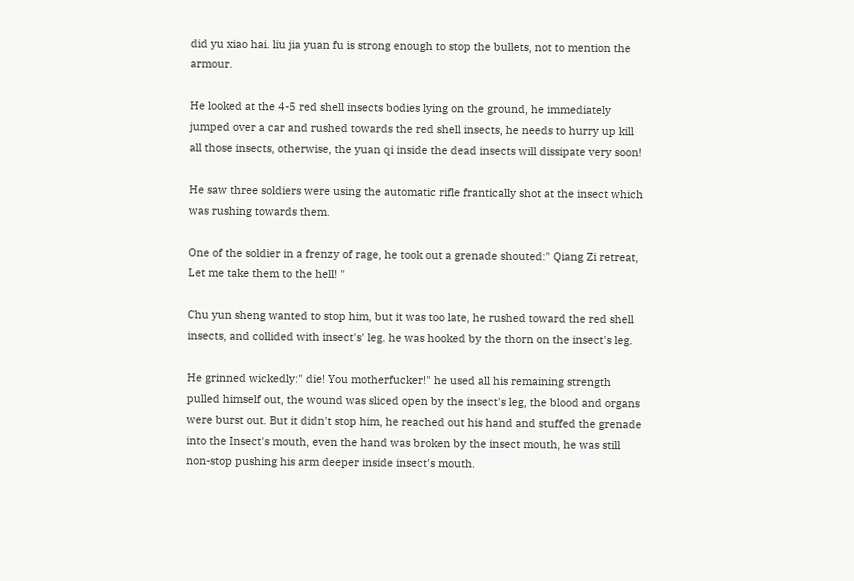did yu xiao hai. liu jia yuan fu is strong enough to stop the bullets, not to mention the armour.

He looked at the 4-5 red shell insects bodies lying on the ground, he immediately jumped over a car and rushed towards the red shell insects, he needs to hurry up kill all those insects, otherwise, the yuan qi inside the dead insects will dissipate very soon!

He saw three soldiers were using the automatic rifle frantically shot at the insect which was rushing towards them.

One of the soldier in a frenzy of rage, he took out a grenade shouted:" Qiang Zi retreat, Let me take them to the hell! "

Chu yun sheng wanted to stop him, but it was too late, he rushed toward the red shell insects, and collided with insect's' leg. he was hooked by the thorn on the insect's leg.

He grinned wickedly:" die! You motherfucker!" he used all his remaining strength pulled himself out, the wound was sliced open by the insect's leg, the blood and organs were burst out. But it didn't stop him, he reached out his hand and stuffed the grenade into the Insect's mouth, even the hand was broken by the insect mouth, he was still non-stop pushing his arm deeper inside insect's mouth.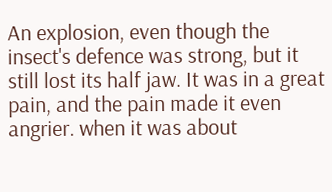An explosion, even though the insect's defence was strong, but it still lost its half jaw. It was in a great pain, and the pain made it even angrier. when it was about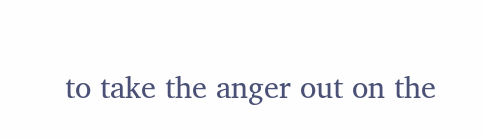to take the anger out on the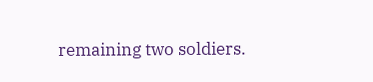remaining two soldiers.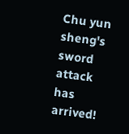Chu yun sheng's sword attack has arrived!